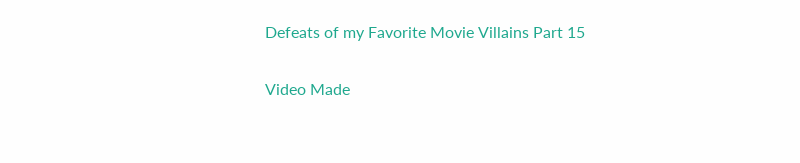Defeats of my Favorite Movie Villains Part 15

Video Made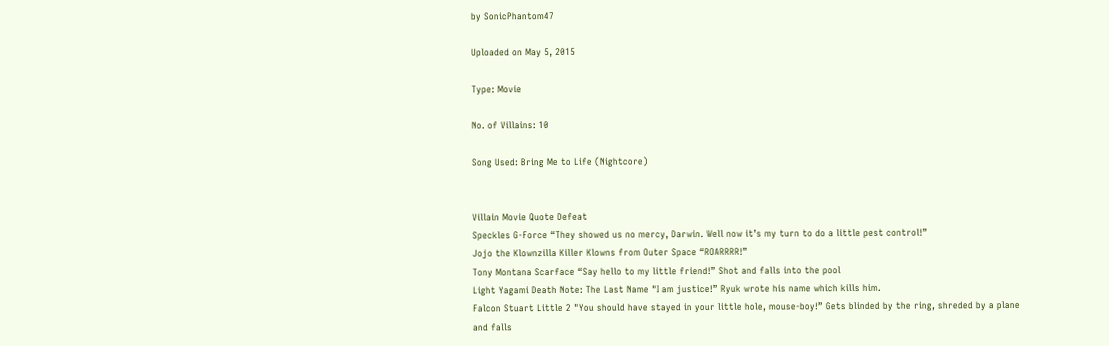by SonicPhantom47

Uploaded on May 5, 2015

Type: Movie

No. of Villains: 10

Song Used: Bring Me to Life (Nightcore)


Villain Movie Quote Defeat
Speckles G-Force “They showed us no mercy, Darwin. Well now it’s my turn to do a little pest control!”
Jojo the Klownzilla Killer Klowns from Outer Space “ROARRRR!”
Tony Montana Scarface “Say hello to my little friend!” Shot and falls into the pool
Light Yagami Death Note: The Last Name "I am justice!” Ryuk wrote his name which kills him.
Falcon Stuart Little 2 "You should have stayed in your little hole, mouse-boy!” Gets blinded by the ring, shreded by a plane and falls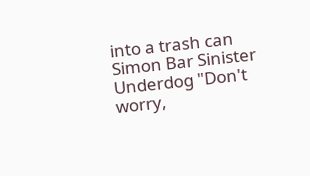into a trash can
Simon Bar Sinister Underdog "Don't worry,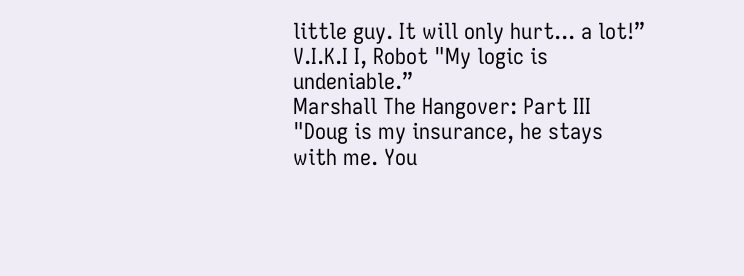little guy. It will only hurt... a lot!”
V.I.K.I I, Robot "My logic is undeniable.”
Marshall The Hangover: Part III "Doug is my insurance, he stays with me. You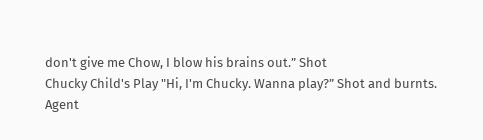don't give me Chow, I blow his brains out.” Shot
Chucky Child's Play "Hi, I'm Chucky. Wanna play?” Shot and burnts.
Agent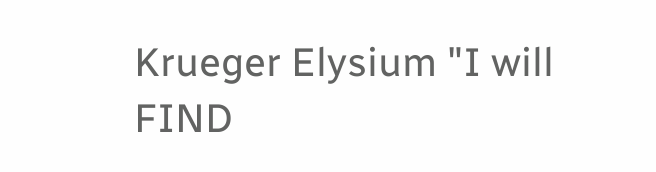Krueger Elysium "I will FIND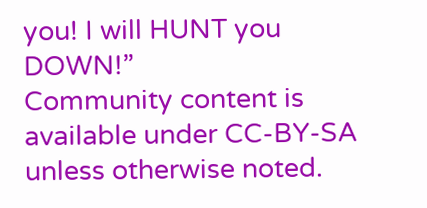you! I will HUNT you DOWN!”
Community content is available under CC-BY-SA unless otherwise noted.